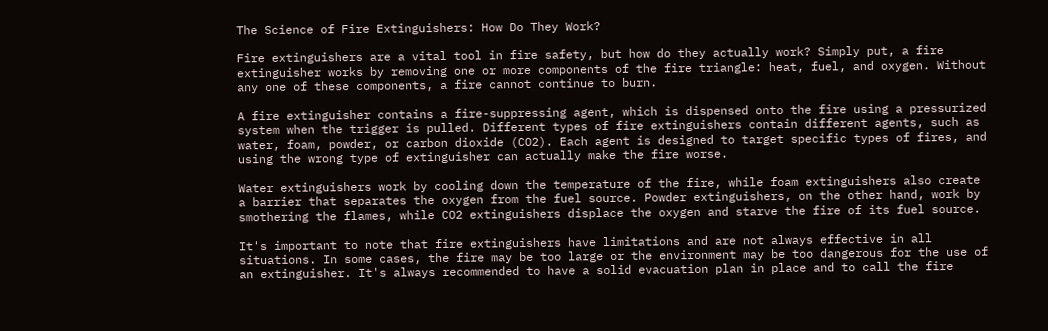The Science of Fire Extinguishers: How Do They Work?

Fire extinguishers are a vital tool in fire safety, but how do they actually work? Simply put, a fire extinguisher works by removing one or more components of the fire triangle: heat, fuel, and oxygen. Without any one of these components, a fire cannot continue to burn.

A fire extinguisher contains a fire-suppressing agent, which is dispensed onto the fire using a pressurized system when the trigger is pulled. Different types of fire extinguishers contain different agents, such as water, foam, powder, or carbon dioxide (CO2). Each agent is designed to target specific types of fires, and using the wrong type of extinguisher can actually make the fire worse.

Water extinguishers work by cooling down the temperature of the fire, while foam extinguishers also create a barrier that separates the oxygen from the fuel source. Powder extinguishers, on the other hand, work by smothering the flames, while CO2 extinguishers displace the oxygen and starve the fire of its fuel source.

It's important to note that fire extinguishers have limitations and are not always effective in all situations. In some cases, the fire may be too large or the environment may be too dangerous for the use of an extinguisher. It's always recommended to have a solid evacuation plan in place and to call the fire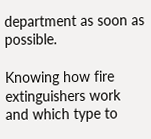department as soon as possible.

Knowing how fire extinguishers work and which type to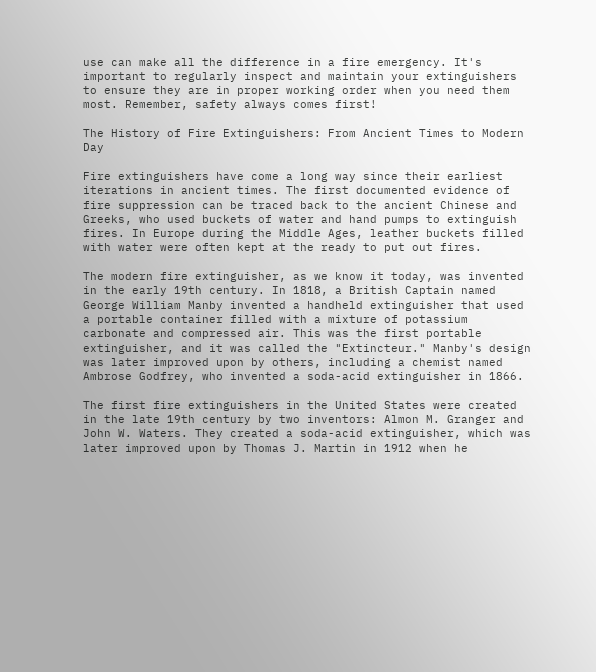use can make all the difference in a fire emergency. It's important to regularly inspect and maintain your extinguishers to ensure they are in proper working order when you need them most. Remember, safety always comes first!

The History of Fire Extinguishers: From Ancient Times to Modern Day

Fire extinguishers have come a long way since their earliest iterations in ancient times. The first documented evidence of fire suppression can be traced back to the ancient Chinese and Greeks, who used buckets of water and hand pumps to extinguish fires. In Europe during the Middle Ages, leather buckets filled with water were often kept at the ready to put out fires.

The modern fire extinguisher, as we know it today, was invented in the early 19th century. In 1818, a British Captain named George William Manby invented a handheld extinguisher that used a portable container filled with a mixture of potassium carbonate and compressed air. This was the first portable extinguisher, and it was called the "Extincteur." Manby's design was later improved upon by others, including a chemist named Ambrose Godfrey, who invented a soda-acid extinguisher in 1866.

The first fire extinguishers in the United States were created in the late 19th century by two inventors: Almon M. Granger and John W. Waters. They created a soda-acid extinguisher, which was later improved upon by Thomas J. Martin in 1912 when he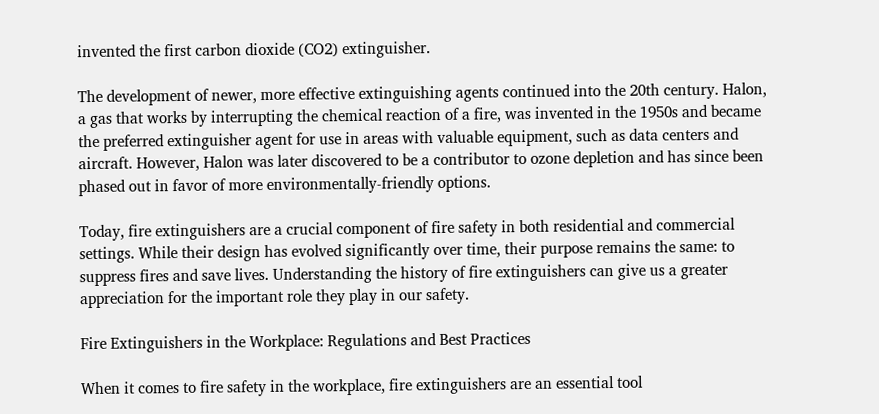invented the first carbon dioxide (CO2) extinguisher.

The development of newer, more effective extinguishing agents continued into the 20th century. Halon, a gas that works by interrupting the chemical reaction of a fire, was invented in the 1950s and became the preferred extinguisher agent for use in areas with valuable equipment, such as data centers and aircraft. However, Halon was later discovered to be a contributor to ozone depletion and has since been phased out in favor of more environmentally-friendly options.

Today, fire extinguishers are a crucial component of fire safety in both residential and commercial settings. While their design has evolved significantly over time, their purpose remains the same: to suppress fires and save lives. Understanding the history of fire extinguishers can give us a greater appreciation for the important role they play in our safety.

Fire Extinguishers in the Workplace: Regulations and Best Practices

When it comes to fire safety in the workplace, fire extinguishers are an essential tool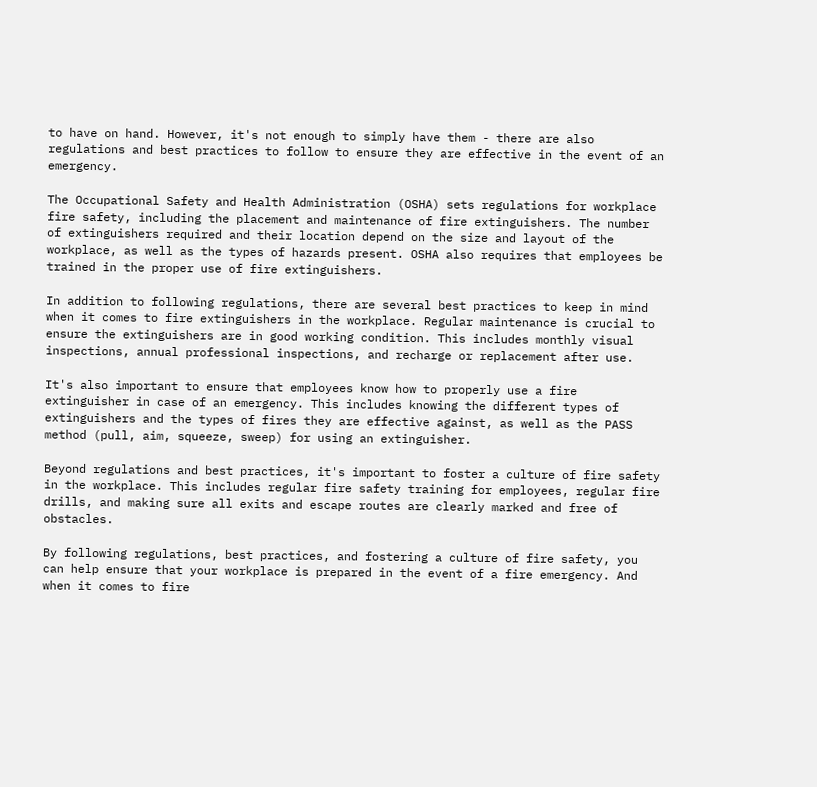to have on hand. However, it's not enough to simply have them - there are also regulations and best practices to follow to ensure they are effective in the event of an emergency.

The Occupational Safety and Health Administration (OSHA) sets regulations for workplace fire safety, including the placement and maintenance of fire extinguishers. The number of extinguishers required and their location depend on the size and layout of the workplace, as well as the types of hazards present. OSHA also requires that employees be trained in the proper use of fire extinguishers.

In addition to following regulations, there are several best practices to keep in mind when it comes to fire extinguishers in the workplace. Regular maintenance is crucial to ensure the extinguishers are in good working condition. This includes monthly visual inspections, annual professional inspections, and recharge or replacement after use.

It's also important to ensure that employees know how to properly use a fire extinguisher in case of an emergency. This includes knowing the different types of extinguishers and the types of fires they are effective against, as well as the PASS method (pull, aim, squeeze, sweep) for using an extinguisher.

Beyond regulations and best practices, it's important to foster a culture of fire safety in the workplace. This includes regular fire safety training for employees, regular fire drills, and making sure all exits and escape routes are clearly marked and free of obstacles.

By following regulations, best practices, and fostering a culture of fire safety, you can help ensure that your workplace is prepared in the event of a fire emergency. And when it comes to fire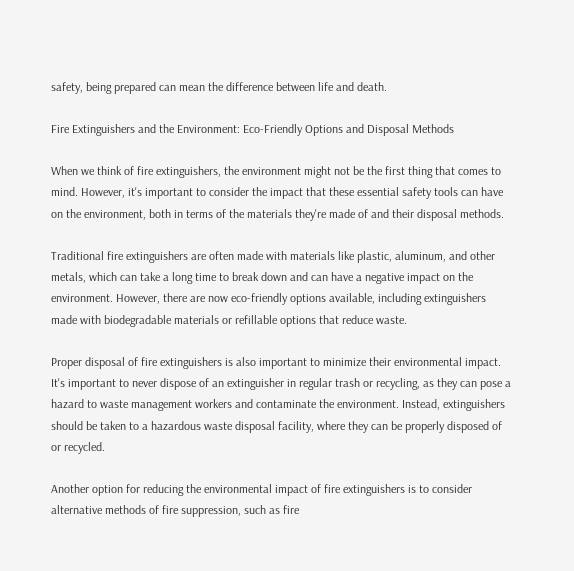safety, being prepared can mean the difference between life and death.

Fire Extinguishers and the Environment: Eco-Friendly Options and Disposal Methods

When we think of fire extinguishers, the environment might not be the first thing that comes to mind. However, it's important to consider the impact that these essential safety tools can have on the environment, both in terms of the materials they're made of and their disposal methods.

Traditional fire extinguishers are often made with materials like plastic, aluminum, and other metals, which can take a long time to break down and can have a negative impact on the environment. However, there are now eco-friendly options available, including extinguishers made with biodegradable materials or refillable options that reduce waste.

Proper disposal of fire extinguishers is also important to minimize their environmental impact. It's important to never dispose of an extinguisher in regular trash or recycling, as they can pose a hazard to waste management workers and contaminate the environment. Instead, extinguishers should be taken to a hazardous waste disposal facility, where they can be properly disposed of or recycled.

Another option for reducing the environmental impact of fire extinguishers is to consider alternative methods of fire suppression, such as fire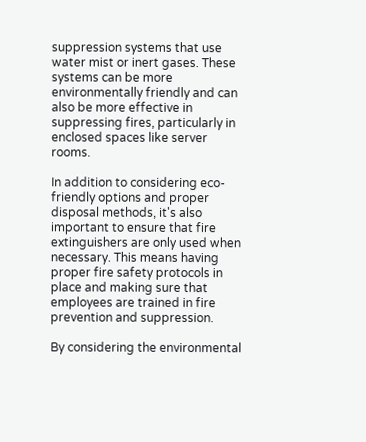suppression systems that use water mist or inert gases. These systems can be more environmentally friendly and can also be more effective in suppressing fires, particularly in enclosed spaces like server rooms.

In addition to considering eco-friendly options and proper disposal methods, it's also important to ensure that fire extinguishers are only used when necessary. This means having proper fire safety protocols in place and making sure that employees are trained in fire prevention and suppression.

By considering the environmental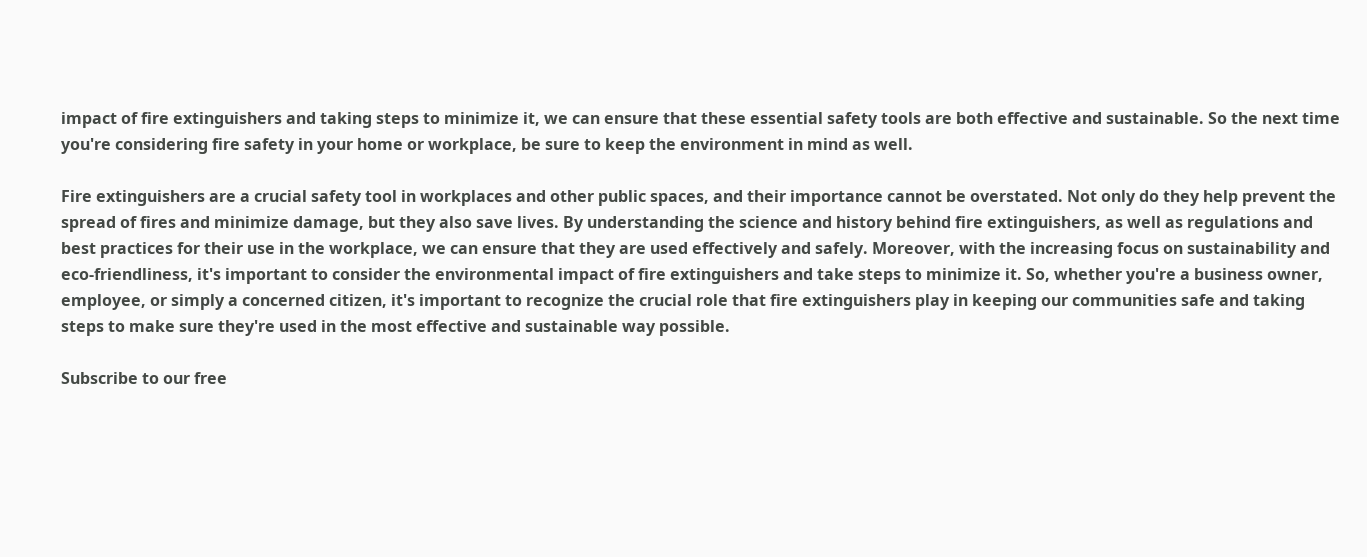impact of fire extinguishers and taking steps to minimize it, we can ensure that these essential safety tools are both effective and sustainable. So the next time you're considering fire safety in your home or workplace, be sure to keep the environment in mind as well.

Fire extinguishers are a crucial safety tool in workplaces and other public spaces, and their importance cannot be overstated. Not only do they help prevent the spread of fires and minimize damage, but they also save lives. By understanding the science and history behind fire extinguishers, as well as regulations and best practices for their use in the workplace, we can ensure that they are used effectively and safely. Moreover, with the increasing focus on sustainability and eco-friendliness, it's important to consider the environmental impact of fire extinguishers and take steps to minimize it. So, whether you're a business owner, employee, or simply a concerned citizen, it's important to recognize the crucial role that fire extinguishers play in keeping our communities safe and taking steps to make sure they're used in the most effective and sustainable way possible.

Subscribe to our free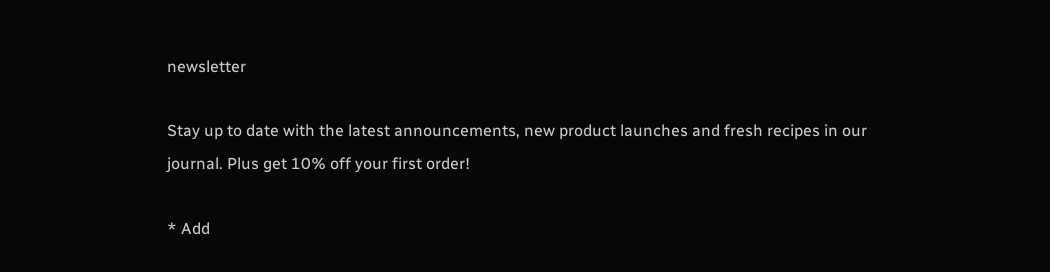newsletter

Stay up to date with the latest announcements, new product launches and fresh recipes in our journal. Plus get 10% off your first order!

* Add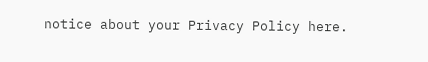notice about your Privacy Policy here.